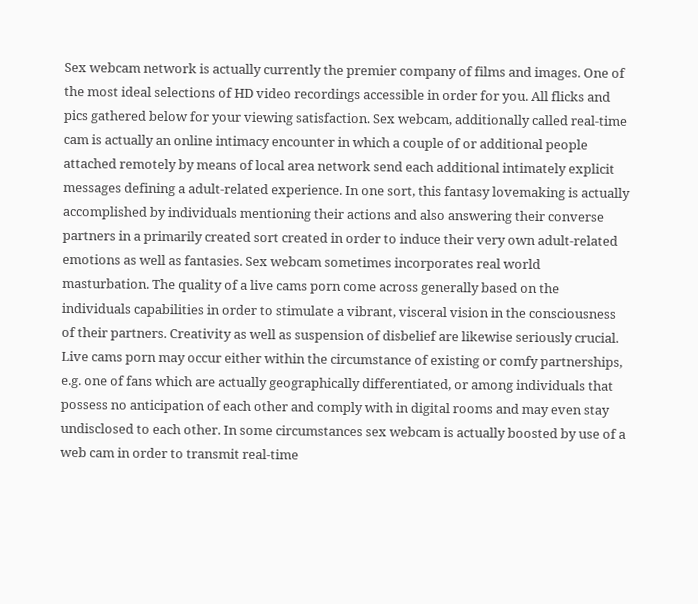Sex webcam network is actually currently the premier company of films and images. One of the most ideal selections of HD video recordings accessible in order for you. All flicks and pics gathered below for your viewing satisfaction. Sex webcam, additionally called real-time cam is actually an online intimacy encounter in which a couple of or additional people attached remotely by means of local area network send each additional intimately explicit messages defining a adult-related experience. In one sort, this fantasy lovemaking is actually accomplished by individuals mentioning their actions and also answering their converse partners in a primarily created sort created in order to induce their very own adult-related emotions as well as fantasies. Sex webcam sometimes incorporates real world masturbation. The quality of a live cams porn come across generally based on the individuals capabilities in order to stimulate a vibrant, visceral vision in the consciousness of their partners. Creativity as well as suspension of disbelief are likewise seriously crucial. Live cams porn may occur either within the circumstance of existing or comfy partnerships, e.g. one of fans which are actually geographically differentiated, or among individuals that possess no anticipation of each other and comply with in digital rooms and may even stay undisclosed to each other. In some circumstances sex webcam is actually boosted by use of a web cam in order to transmit real-time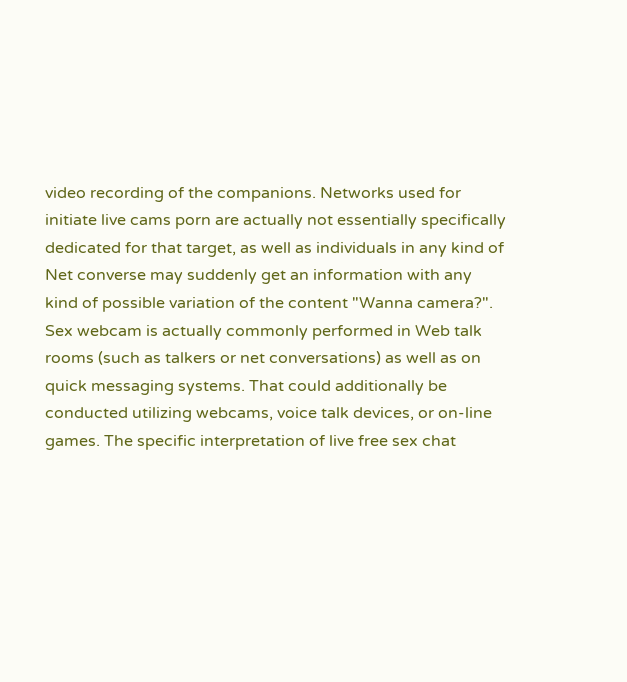video recording of the companions. Networks used for initiate live cams porn are actually not essentially specifically dedicated for that target, as well as individuals in any kind of Net converse may suddenly get an information with any kind of possible variation of the content "Wanna camera?". Sex webcam is actually commonly performed in Web talk rooms (such as talkers or net conversations) as well as on quick messaging systems. That could additionally be conducted utilizing webcams, voice talk devices, or on-line games. The specific interpretation of live free sex chat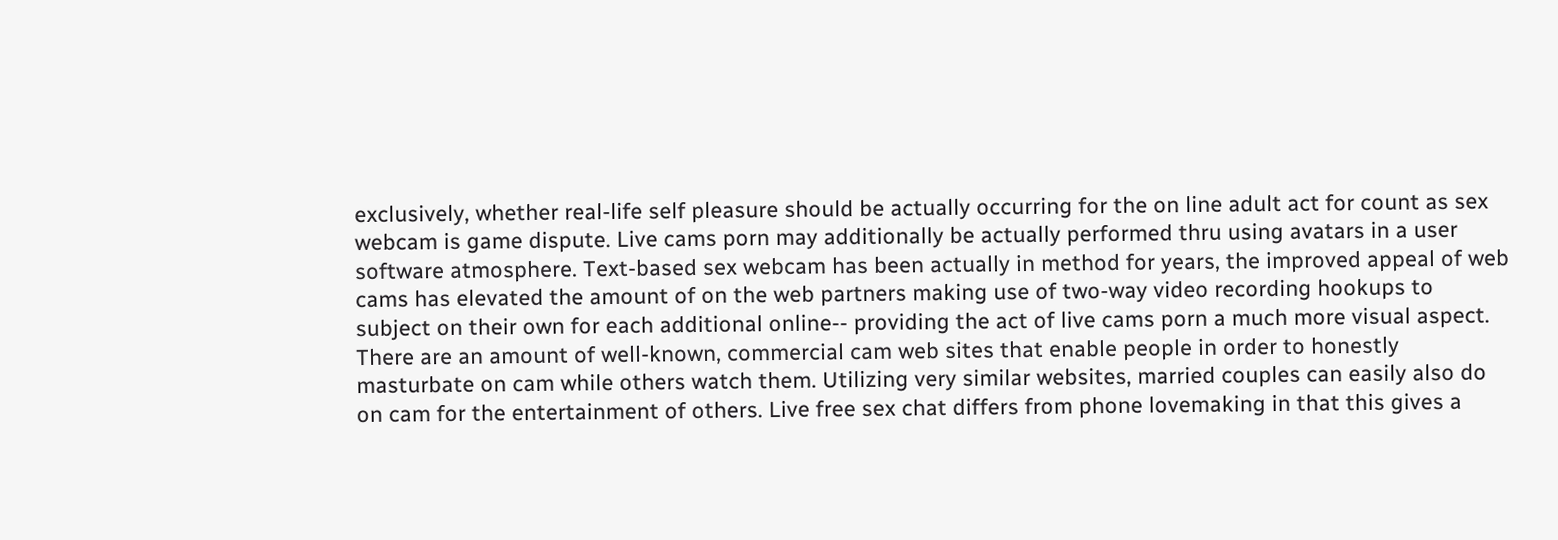exclusively, whether real-life self pleasure should be actually occurring for the on line adult act for count as sex webcam is game dispute. Live cams porn may additionally be actually performed thru using avatars in a user software atmosphere. Text-based sex webcam has been actually in method for years, the improved appeal of web cams has elevated the amount of on the web partners making use of two-way video recording hookups to subject on their own for each additional online-- providing the act of live cams porn a much more visual aspect. There are an amount of well-known, commercial cam web sites that enable people in order to honestly masturbate on cam while others watch them. Utilizing very similar websites, married couples can easily also do on cam for the entertainment of others. Live free sex chat differs from phone lovemaking in that this gives a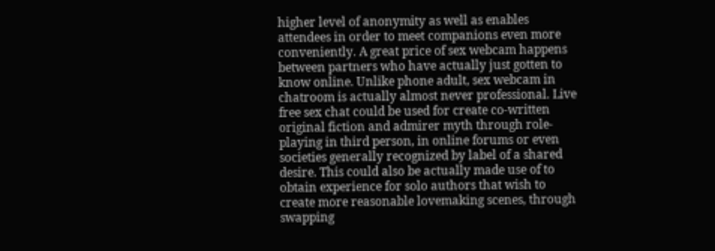higher level of anonymity as well as enables attendees in order to meet companions even more conveniently. A great price of sex webcam happens between partners who have actually just gotten to know online. Unlike phone adult, sex webcam in chatroom is actually almost never professional. Live free sex chat could be used for create co-written original fiction and admirer myth through role-playing in third person, in online forums or even societies generally recognized by label of a shared desire. This could also be actually made use of to obtain experience for solo authors that wish to create more reasonable lovemaking scenes, through swapping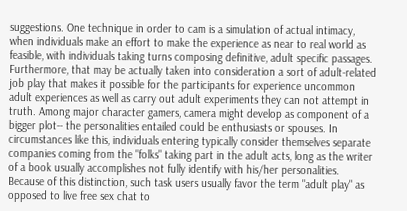suggestions. One technique in order to cam is a simulation of actual intimacy, when individuals make an effort to make the experience as near to real world as feasible, with individuals taking turns composing definitive, adult specific passages. Furthermore, that may be actually taken into consideration a sort of adult-related job play that makes it possible for the participants for experience uncommon adult experiences as well as carry out adult experiments they can not attempt in truth. Among major character gamers, camera might develop as component of a bigger plot-- the personalities entailed could be enthusiasts or spouses. In circumstances like this, individuals entering typically consider themselves separate companies coming from the "folks" taking part in the adult acts, long as the writer of a book usually accomplishes not fully identify with his/her personalities. Because of this distinction, such task users usually favor the term "adult play" as opposed to live free sex chat to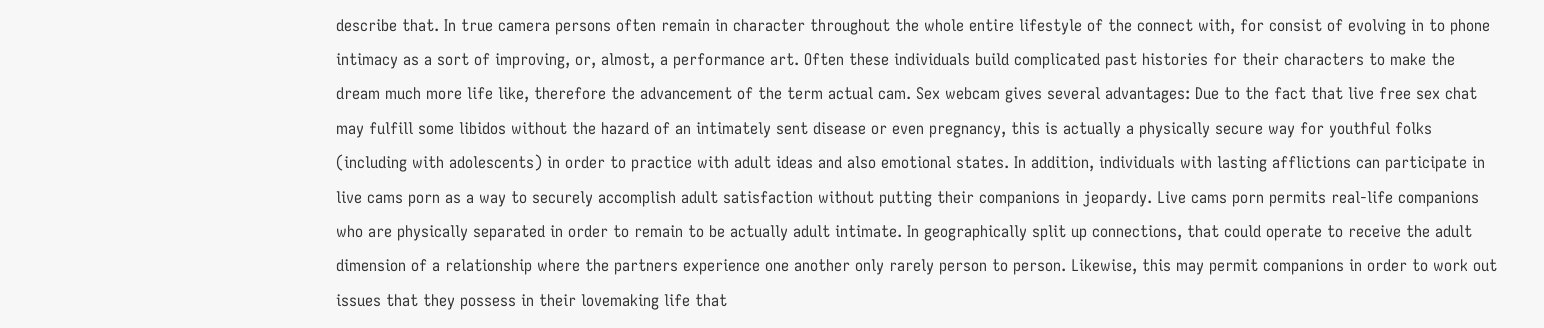describe that. In true camera persons often remain in character throughout the whole entire lifestyle of the connect with, for consist of evolving in to phone intimacy as a sort of improving, or, almost, a performance art. Often these individuals build complicated past histories for their characters to make the dream much more life like, therefore the advancement of the term actual cam. Sex webcam gives several advantages: Due to the fact that live free sex chat may fulfill some libidos without the hazard of an intimately sent disease or even pregnancy, this is actually a physically secure way for youthful folks (including with adolescents) in order to practice with adult ideas and also emotional states. In addition, individuals with lasting afflictions can participate in live cams porn as a way to securely accomplish adult satisfaction without putting their companions in jeopardy. Live cams porn permits real-life companions who are physically separated in order to remain to be actually adult intimate. In geographically split up connections, that could operate to receive the adult dimension of a relationship where the partners experience one another only rarely person to person. Likewise, this may permit companions in order to work out issues that they possess in their lovemaking life that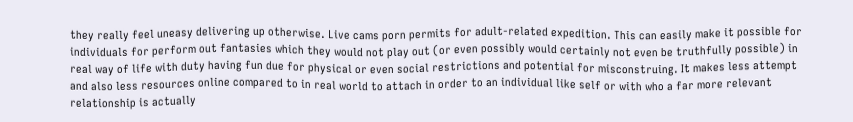they really feel uneasy delivering up otherwise. Live cams porn permits for adult-related expedition. This can easily make it possible for individuals for perform out fantasies which they would not play out (or even possibly would certainly not even be truthfully possible) in real way of life with duty having fun due for physical or even social restrictions and potential for misconstruing. It makes less attempt and also less resources online compared to in real world to attach in order to an individual like self or with who a far more relevant relationship is actually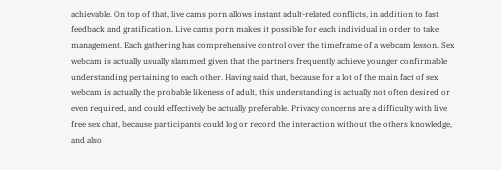achievable. On top of that, live cams porn allows instant adult-related conflicts, in addition to fast feedback and gratification. Live cams porn makes it possible for each individual in order to take management. Each gathering has comprehensive control over the timeframe of a webcam lesson. Sex webcam is actually usually slammed given that the partners frequently achieve younger confirmable understanding pertaining to each other. Having said that, because for a lot of the main fact of sex webcam is actually the probable likeness of adult, this understanding is actually not often desired or even required, and could effectively be actually preferable. Privacy concerns are a difficulty with live free sex chat, because participants could log or record the interaction without the others knowledge, and also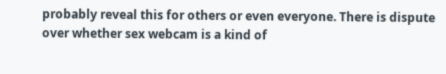probably reveal this for others or even everyone. There is dispute over whether sex webcam is a kind of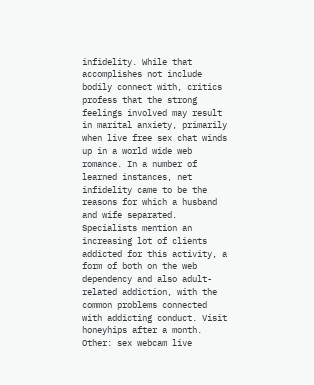infidelity. While that accomplishes not include bodily connect with, critics profess that the strong feelings involved may result in marital anxiety, primarily when live free sex chat winds up in a world wide web romance. In a number of learned instances, net infidelity came to be the reasons for which a husband and wife separated. Specialists mention an increasing lot of clients addicted for this activity, a form of both on the web dependency and also adult-related addiction, with the common problems connected with addicting conduct. Visit honeyhips after a month.
Other: sex webcam live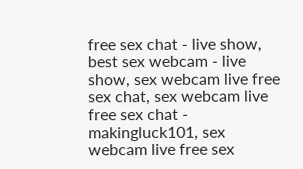free sex chat - live show, best sex webcam - live show, sex webcam live free sex chat, sex webcam live free sex chat - makingluck101, sex webcam live free sex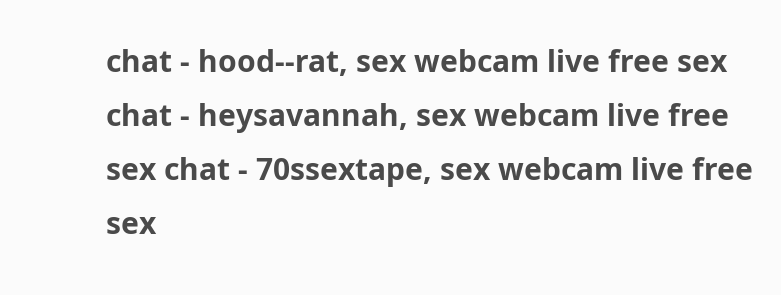chat - hood--rat, sex webcam live free sex chat - heysavannah, sex webcam live free sex chat - 70ssextape, sex webcam live free sex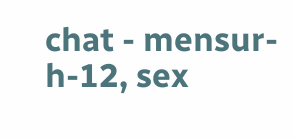chat - mensur-h-12, sex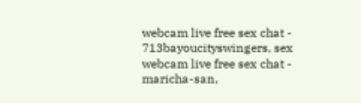webcam live free sex chat - 713bayoucityswingers, sex webcam live free sex chat - maricha-san,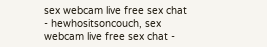sex webcam live free sex chat - hewhositsoncouch, sex webcam live free sex chat -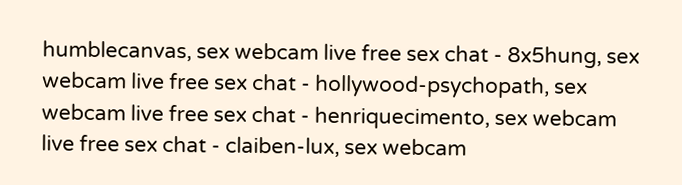humblecanvas, sex webcam live free sex chat - 8x5hung, sex webcam live free sex chat - hollywood-psychopath, sex webcam live free sex chat - henriquecimento, sex webcam live free sex chat - claiben-lux, sex webcam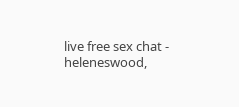live free sex chat - heleneswood,